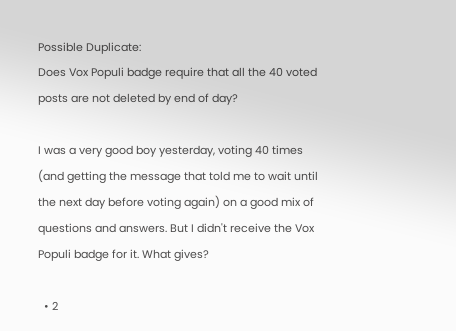Possible Duplicate:
Does Vox Populi badge require that all the 40 voted posts are not deleted by end of day?

I was a very good boy yesterday, voting 40 times (and getting the message that told me to wait until the next day before voting again) on a good mix of questions and answers. But I didn't receive the Vox Populi badge for it. What gives?

  • 2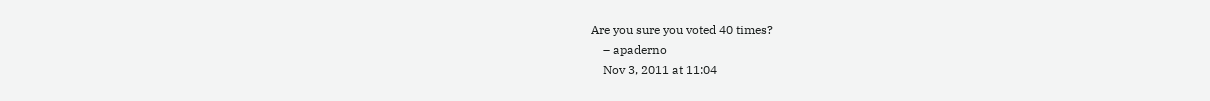Are you sure you voted 40 times?
    – apaderno
    Nov 3, 2011 at 11:04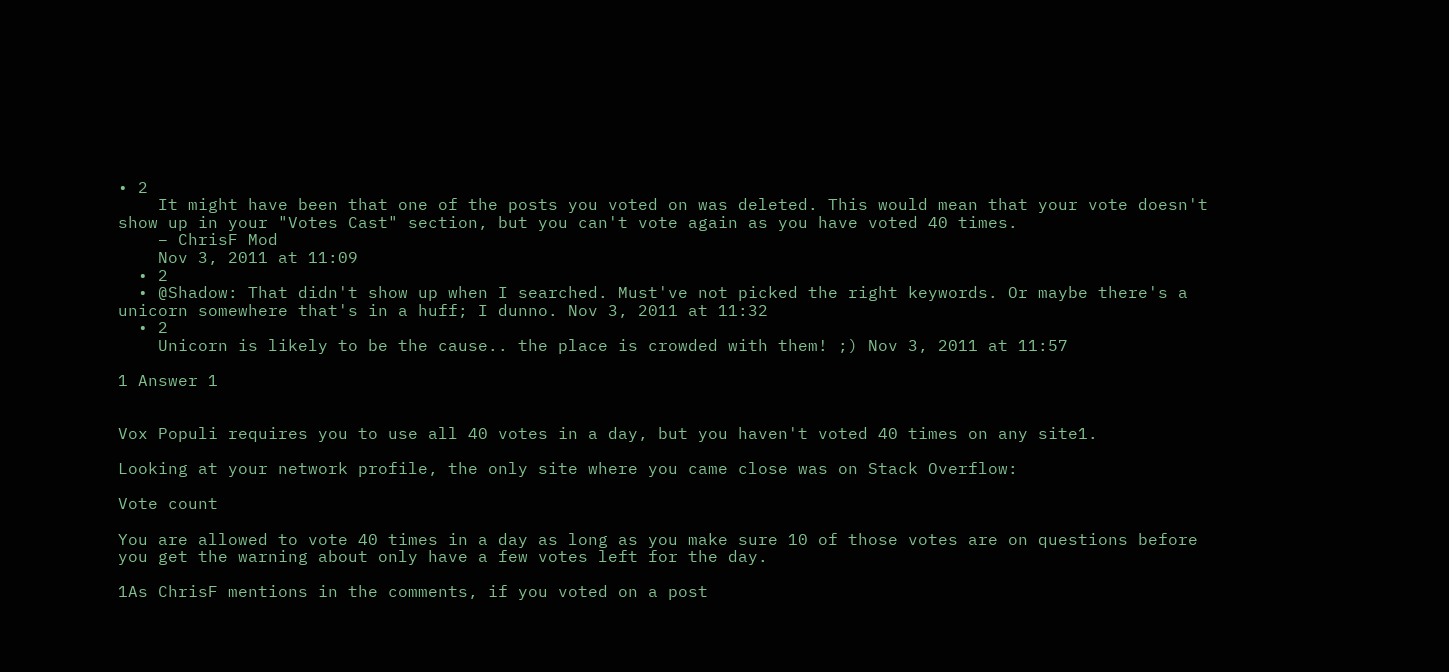• 2
    It might have been that one of the posts you voted on was deleted. This would mean that your vote doesn't show up in your "Votes Cast" section, but you can't vote again as you have voted 40 times.
    – ChrisF Mod
    Nov 3, 2011 at 11:09
  • 2
  • @Shadow: That didn't show up when I searched. Must've not picked the right keywords. Or maybe there's a unicorn somewhere that's in a huff; I dunno. Nov 3, 2011 at 11:32
  • 2
    Unicorn is likely to be the cause.. the place is crowded with them! ;) Nov 3, 2011 at 11:57

1 Answer 1


Vox Populi requires you to use all 40 votes in a day, but you haven't voted 40 times on any site1.

Looking at your network profile, the only site where you came close was on Stack Overflow:

Vote count

You are allowed to vote 40 times in a day as long as you make sure 10 of those votes are on questions before you get the warning about only have a few votes left for the day.

1As ChrisF mentions in the comments, if you voted on a post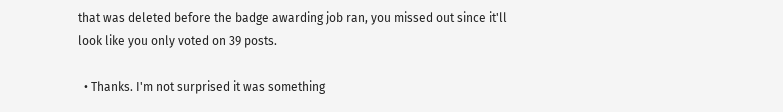that was deleted before the badge awarding job ran, you missed out since it'll look like you only voted on 39 posts.

  • Thanks. I'm not surprised it was something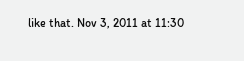like that. Nov 3, 2011 at 11:30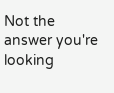Not the answer you're looking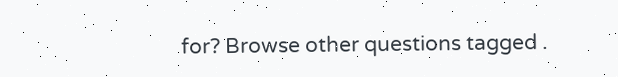for? Browse other questions tagged .